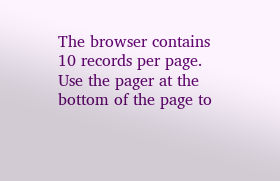The browser contains 10 records per page. Use the pager at the bottom of the page to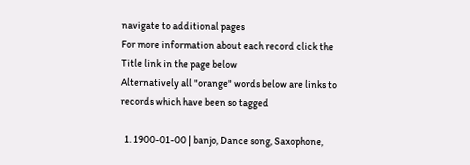navigate to additional pages
For more information about each record click the Title link in the page below
Alternatively all "orange" words below are links to records which have been so tagged

  1. 1900-01-00 | banjo, Dance song, Saxophone,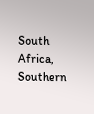South Africa, Southern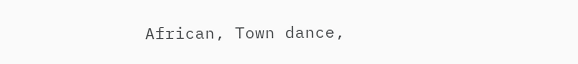African, Town dance,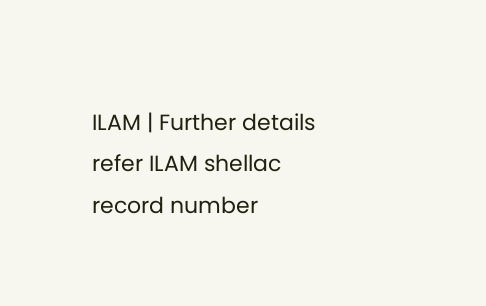ILAM | Further details refer ILAM shellac record number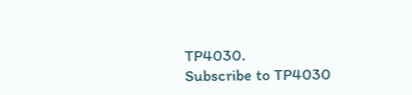TP4030.
Subscribe to TP4030